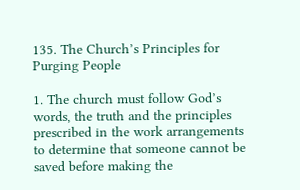135. The Church’s Principles for Purging People

1. The church must follow God’s words, the truth and the principles prescribed in the work arrangements to determine that someone cannot be saved before making the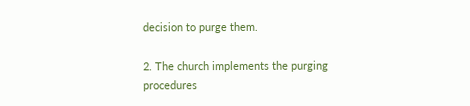decision to purge them.

2. The church implements the purging procedures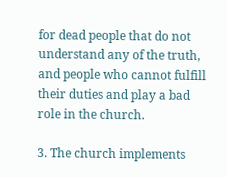for dead people that do not understand any of the truth, and people who cannot fulfill their duties and play a bad role in the church.

3. The church implements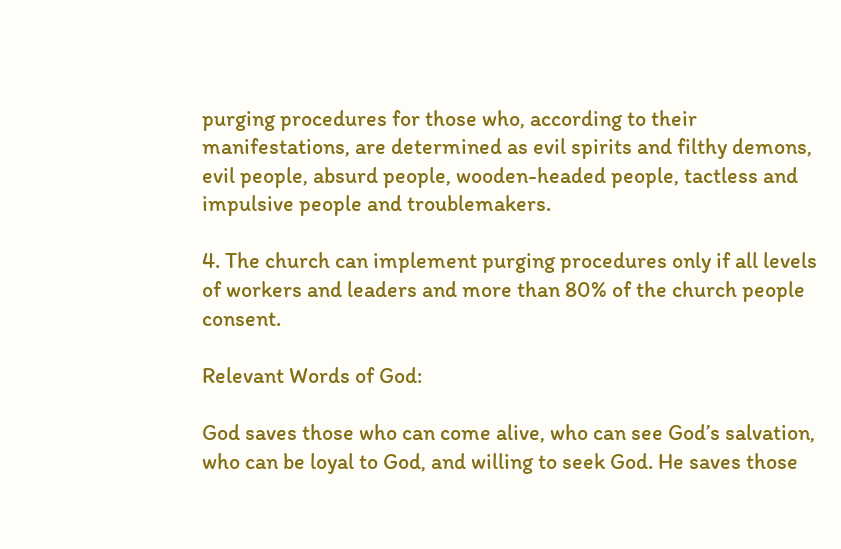purging procedures for those who, according to their manifestations, are determined as evil spirits and filthy demons, evil people, absurd people, wooden-headed people, tactless and impulsive people and troublemakers.

4. The church can implement purging procedures only if all levels of workers and leaders and more than 80% of the church people consent.

Relevant Words of God:

God saves those who can come alive, who can see God’s salvation, who can be loyal to God, and willing to seek God. He saves those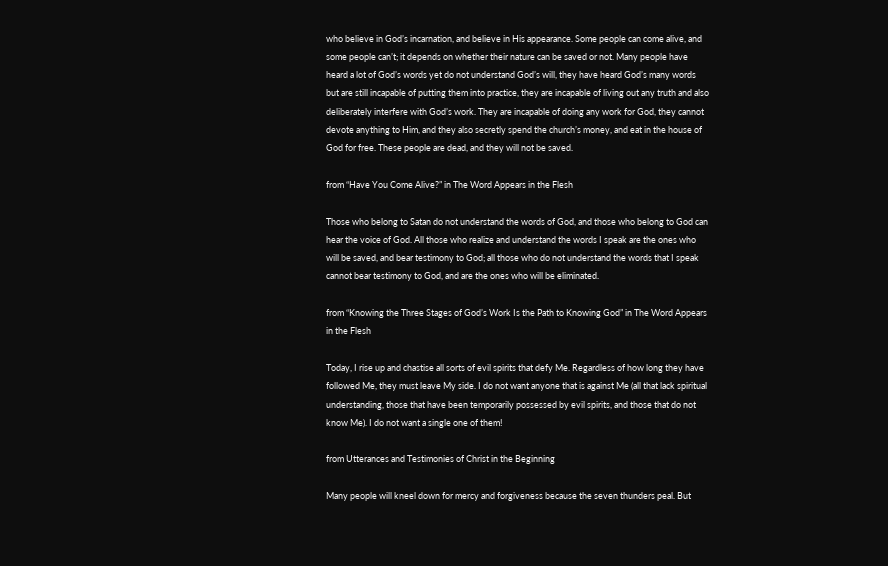who believe in God’s incarnation, and believe in His appearance. Some people can come alive, and some people can’t; it depends on whether their nature can be saved or not. Many people have heard a lot of God’s words yet do not understand God’s will, they have heard God’s many words but are still incapable of putting them into practice, they are incapable of living out any truth and also deliberately interfere with God’s work. They are incapable of doing any work for God, they cannot devote anything to Him, and they also secretly spend the church’s money, and eat in the house of God for free. These people are dead, and they will not be saved.

from “Have You Come Alive?” in The Word Appears in the Flesh

Those who belong to Satan do not understand the words of God, and those who belong to God can hear the voice of God. All those who realize and understand the words I speak are the ones who will be saved, and bear testimony to God; all those who do not understand the words that I speak cannot bear testimony to God, and are the ones who will be eliminated.

from “Knowing the Three Stages of God’s Work Is the Path to Knowing God” in The Word Appears in the Flesh

Today, I rise up and chastise all sorts of evil spirits that defy Me. Regardless of how long they have followed Me, they must leave My side. I do not want anyone that is against Me (all that lack spiritual understanding, those that have been temporarily possessed by evil spirits, and those that do not know Me). I do not want a single one of them!

from Utterances and Testimonies of Christ in the Beginning

Many people will kneel down for mercy and forgiveness because the seven thunders peal. But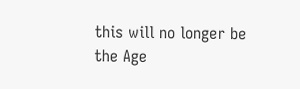this will no longer be the Age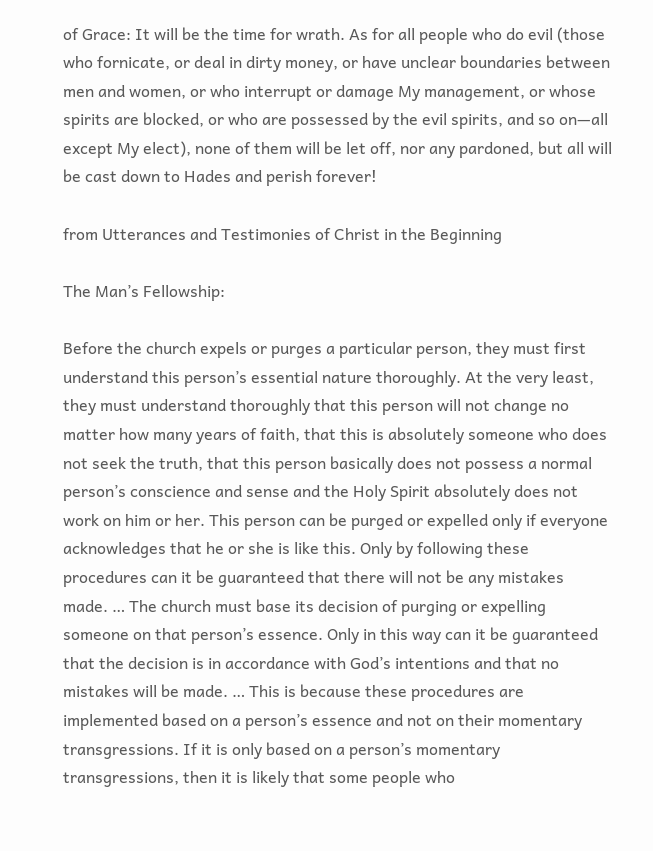of Grace: It will be the time for wrath. As for all people who do evil (those who fornicate, or deal in dirty money, or have unclear boundaries between men and women, or who interrupt or damage My management, or whose spirits are blocked, or who are possessed by the evil spirits, and so on—all except My elect), none of them will be let off, nor any pardoned, but all will be cast down to Hades and perish forever!

from Utterances and Testimonies of Christ in the Beginning

The Man’s Fellowship:

Before the church expels or purges a particular person, they must first understand this person’s essential nature thoroughly. At the very least, they must understand thoroughly that this person will not change no matter how many years of faith, that this is absolutely someone who does not seek the truth, that this person basically does not possess a normal person’s conscience and sense and the Holy Spirit absolutely does not work on him or her. This person can be purged or expelled only if everyone acknowledges that he or she is like this. Only by following these procedures can it be guaranteed that there will not be any mistakes made. … The church must base its decision of purging or expelling someone on that person’s essence. Only in this way can it be guaranteed that the decision is in accordance with God’s intentions and that no mistakes will be made. … This is because these procedures are implemented based on a person’s essence and not on their momentary transgressions. If it is only based on a person’s momentary transgressions, then it is likely that some people who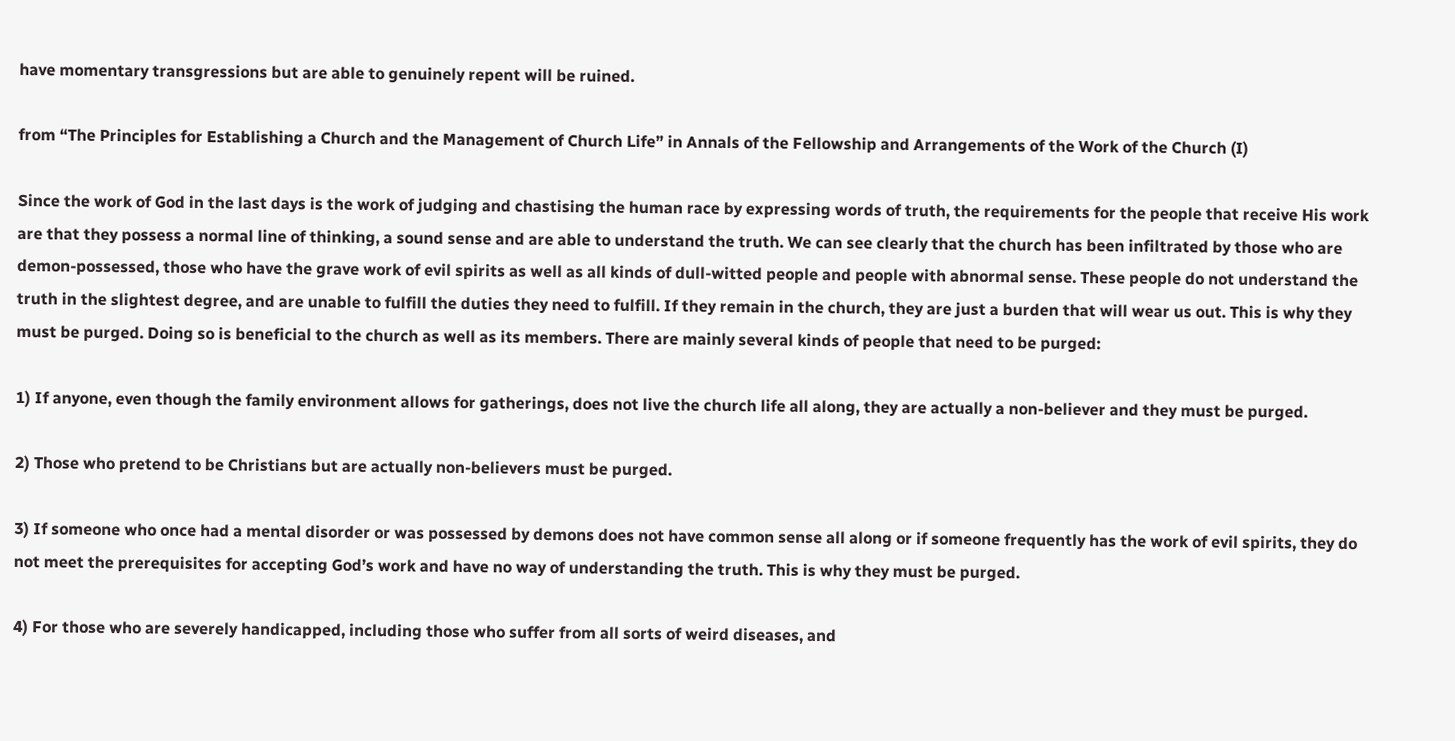have momentary transgressions but are able to genuinely repent will be ruined.

from “The Principles for Establishing a Church and the Management of Church Life” in Annals of the Fellowship and Arrangements of the Work of the Church (I)

Since the work of God in the last days is the work of judging and chastising the human race by expressing words of truth, the requirements for the people that receive His work are that they possess a normal line of thinking, a sound sense and are able to understand the truth. We can see clearly that the church has been infiltrated by those who are demon-possessed, those who have the grave work of evil spirits as well as all kinds of dull-witted people and people with abnormal sense. These people do not understand the truth in the slightest degree, and are unable to fulfill the duties they need to fulfill. If they remain in the church, they are just a burden that will wear us out. This is why they must be purged. Doing so is beneficial to the church as well as its members. There are mainly several kinds of people that need to be purged:

1) If anyone, even though the family environment allows for gatherings, does not live the church life all along, they are actually a non-believer and they must be purged.

2) Those who pretend to be Christians but are actually non-believers must be purged.

3) If someone who once had a mental disorder or was possessed by demons does not have common sense all along or if someone frequently has the work of evil spirits, they do not meet the prerequisites for accepting God’s work and have no way of understanding the truth. This is why they must be purged.

4) For those who are severely handicapped, including those who suffer from all sorts of weird diseases, and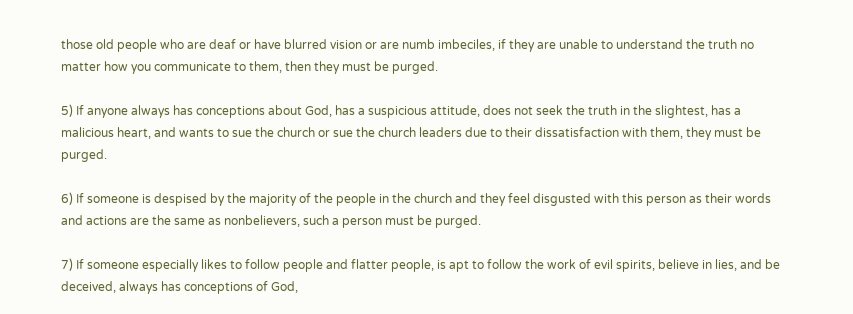those old people who are deaf or have blurred vision or are numb imbeciles, if they are unable to understand the truth no matter how you communicate to them, then they must be purged.

5) If anyone always has conceptions about God, has a suspicious attitude, does not seek the truth in the slightest, has a malicious heart, and wants to sue the church or sue the church leaders due to their dissatisfaction with them, they must be purged.

6) If someone is despised by the majority of the people in the church and they feel disgusted with this person as their words and actions are the same as nonbelievers, such a person must be purged.

7) If someone especially likes to follow people and flatter people, is apt to follow the work of evil spirits, believe in lies, and be deceived, always has conceptions of God,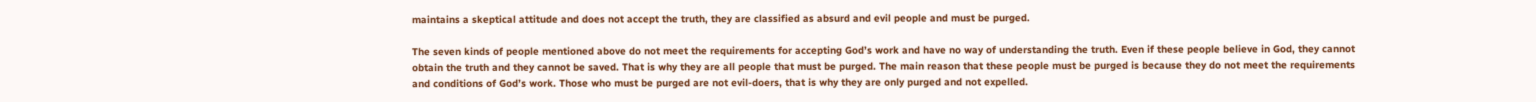maintains a skeptical attitude and does not accept the truth, they are classified as absurd and evil people and must be purged.

The seven kinds of people mentioned above do not meet the requirements for accepting God’s work and have no way of understanding the truth. Even if these people believe in God, they cannot obtain the truth and they cannot be saved. That is why they are all people that must be purged. The main reason that these people must be purged is because they do not meet the requirements and conditions of God’s work. Those who must be purged are not evil-doers, that is why they are only purged and not expelled.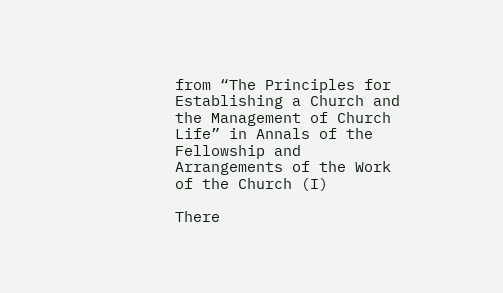from “The Principles for Establishing a Church and the Management of Church Life” in Annals of the Fellowship and Arrangements of the Work of the Church (I)

There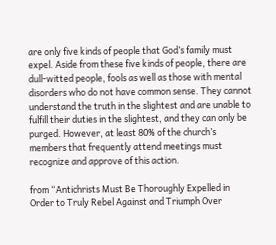are only five kinds of people that God’s family must expel. Aside from these five kinds of people, there are dull-witted people, fools as well as those with mental disorders who do not have common sense. They cannot understand the truth in the slightest and are unable to fulfill their duties in the slightest, and they can only be purged. However, at least 80% of the church’s members that frequently attend meetings must recognize and approve of this action.

from “Antichrists Must Be Thoroughly Expelled in Order to Truly Rebel Against and Triumph Over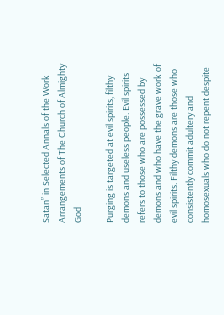Satan” in Selected Annals of the Work Arrangements of The Church of Almighty God

Purging is targeted at evil spirits, filthy demons and useless people. Evil spirits refers to those who are possessed by demons and who have the grave work of evil spirits. Filthy demons are those who consistently commit adultery and homosexuals who do not repent despite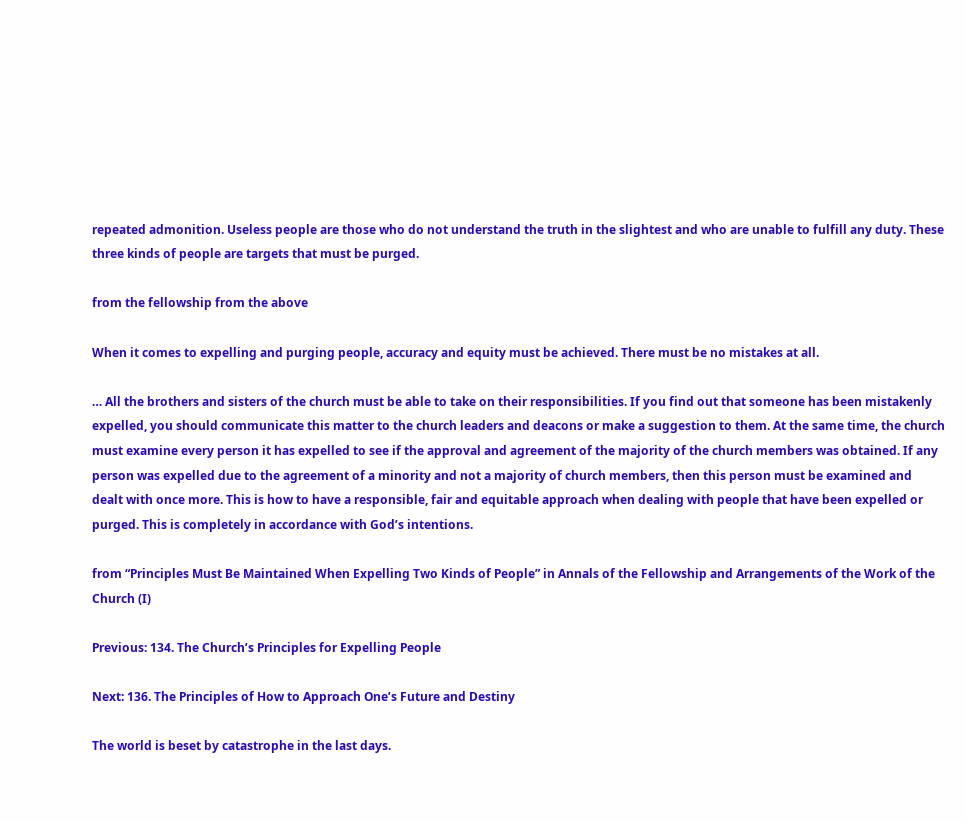repeated admonition. Useless people are those who do not understand the truth in the slightest and who are unable to fulfill any duty. These three kinds of people are targets that must be purged.

from the fellowship from the above

When it comes to expelling and purging people, accuracy and equity must be achieved. There must be no mistakes at all.

… All the brothers and sisters of the church must be able to take on their responsibilities. If you find out that someone has been mistakenly expelled, you should communicate this matter to the church leaders and deacons or make a suggestion to them. At the same time, the church must examine every person it has expelled to see if the approval and agreement of the majority of the church members was obtained. If any person was expelled due to the agreement of a minority and not a majority of church members, then this person must be examined and dealt with once more. This is how to have a responsible, fair and equitable approach when dealing with people that have been expelled or purged. This is completely in accordance with God’s intentions.

from “Principles Must Be Maintained When Expelling Two Kinds of People” in Annals of the Fellowship and Arrangements of the Work of the Church (I)

Previous: 134. The Church’s Principles for Expelling People

Next: 136. The Principles of How to Approach One’s Future and Destiny

The world is beset by catastrophe in the last days.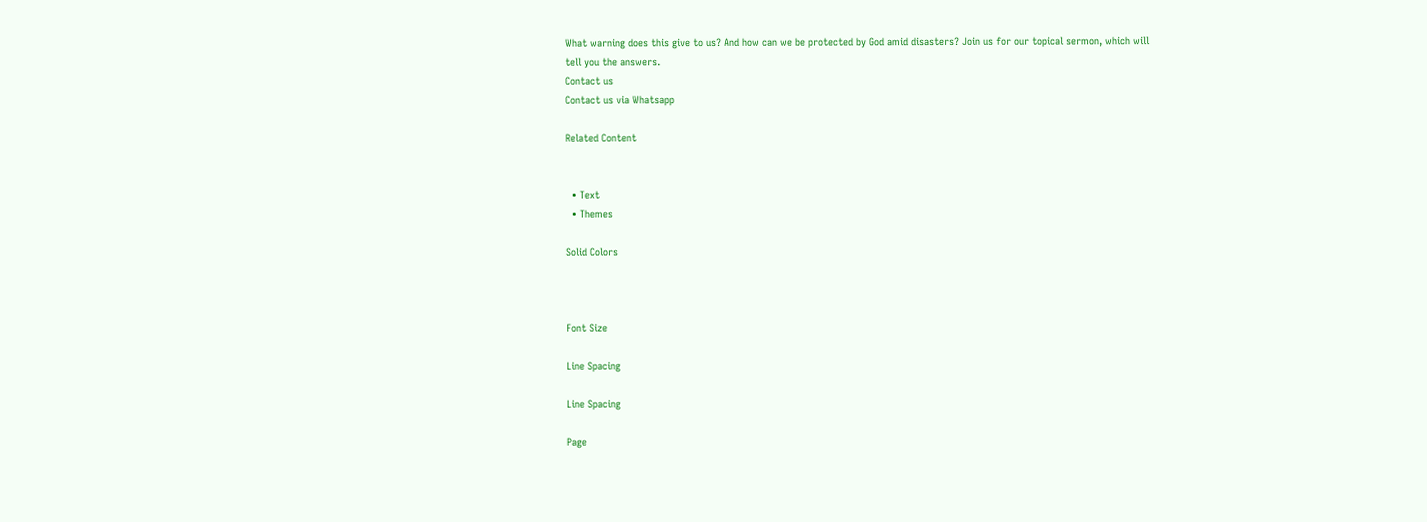What warning does this give to us? And how can we be protected by God amid disasters? Join us for our topical sermon, which will tell you the answers.
Contact us
Contact us via Whatsapp

Related Content


  • Text
  • Themes

Solid Colors



Font Size

Line Spacing

Line Spacing

Page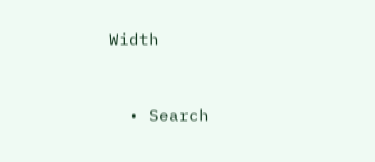Width



  • Search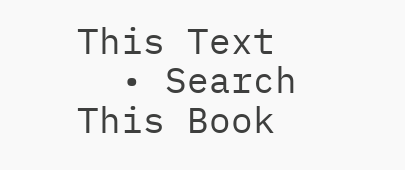This Text
  • Search This Book